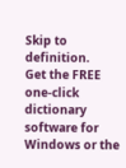Skip to definition.
Get the FREE one-click dictionary software for Windows or the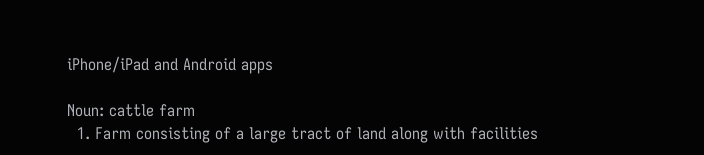iPhone/iPad and Android apps

Noun: cattle farm
  1. Farm consisting of a large tract of land along with facilities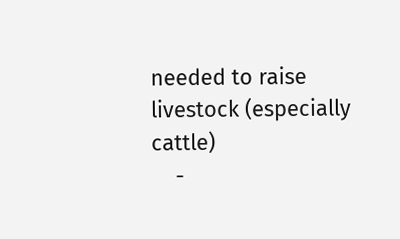needed to raise livestock (especially cattle)
    -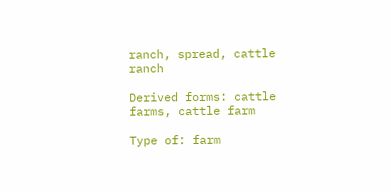ranch, spread, cattle ranch

Derived forms: cattle farms, cattle farm

Type of: farm